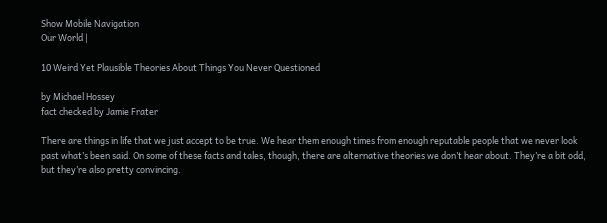Show Mobile Navigation
Our World |

10 Weird Yet Plausible Theories About Things You Never Questioned

by Michael Hossey
fact checked by Jamie Frater

There are things in life that we just accept to be true. We hear them enough times from enough reputable people that we never look past what’s been said. On some of these facts and tales, though, there are alternative theories we don’t hear about. They’re a bit odd, but they’re also pretty convincing.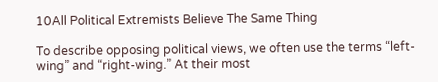10All Political Extremists Believe The Same Thing

To describe opposing political views, we often use the terms “left-wing” and “right-wing.” At their most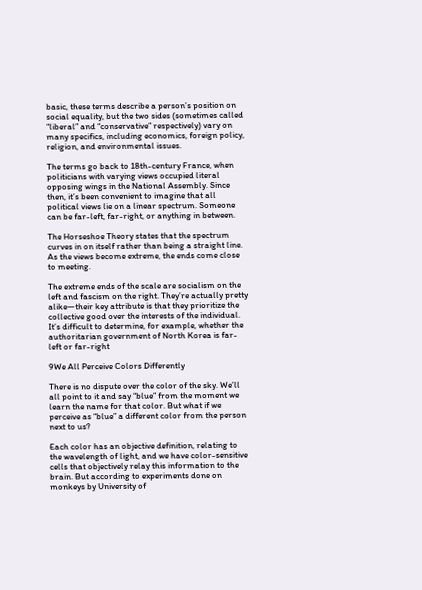basic, these terms describe a person’s position on social equality, but the two sides (sometimes called “liberal” and “conservative” respectively) vary on many specifics, including economics, foreign policy, religion, and environmental issues.

The terms go back to 18th-century France, when politicians with varying views occupied literal opposing wings in the National Assembly. Since then, it’s been convenient to imagine that all political views lie on a linear spectrum. Someone can be far-left, far-right, or anything in between.

The Horseshoe Theory states that the spectrum curves in on itself rather than being a straight line. As the views become extreme, the ends come close to meeting.

The extreme ends of the scale are socialism on the left and fascism on the right. They’re actually pretty alike—their key attribute is that they prioritize the collective good over the interests of the individual. It’s difficult to determine, for example, whether the authoritarian government of North Korea is far-left or far-right

9We All Perceive Colors Differently

There is no dispute over the color of the sky. We’ll all point to it and say “blue” from the moment we learn the name for that color. But what if we perceive as “blue” a different color from the person next to us?

Each color has an objective definition, relating to the wavelength of light, and we have color-sensitive cells that objectively relay this information to the brain. But according to experiments done on monkeys by University of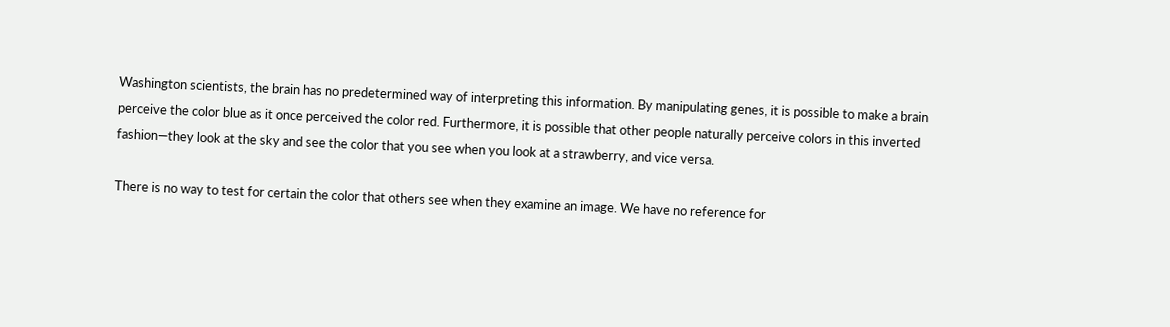Washington scientists, the brain has no predetermined way of interpreting this information. By manipulating genes, it is possible to make a brain perceive the color blue as it once perceived the color red. Furthermore, it is possible that other people naturally perceive colors in this inverted fashion—they look at the sky and see the color that you see when you look at a strawberry, and vice versa.

There is no way to test for certain the color that others see when they examine an image. We have no reference for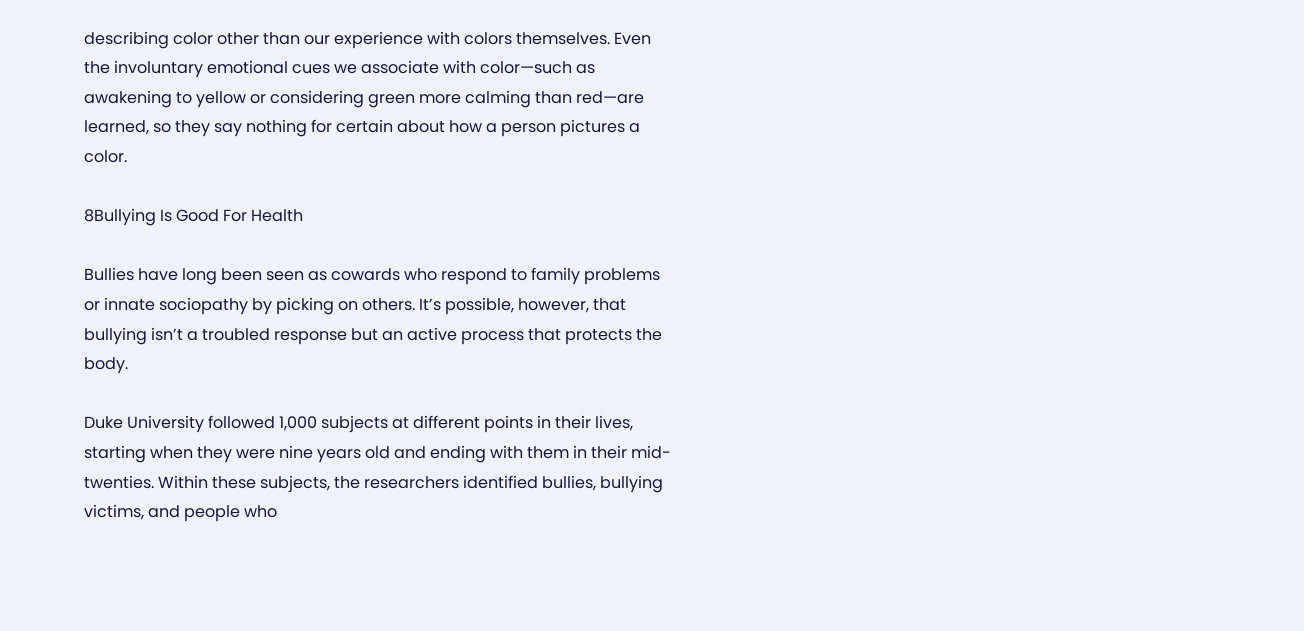describing color other than our experience with colors themselves. Even the involuntary emotional cues we associate with color—such as awakening to yellow or considering green more calming than red—are learned, so they say nothing for certain about how a person pictures a color.

8Bullying Is Good For Health

Bullies have long been seen as cowards who respond to family problems or innate sociopathy by picking on others. It’s possible, however, that bullying isn’t a troubled response but an active process that protects the body.

Duke University followed 1,000 subjects at different points in their lives, starting when they were nine years old and ending with them in their mid-twenties. Within these subjects, the researchers identified bullies, bullying victims, and people who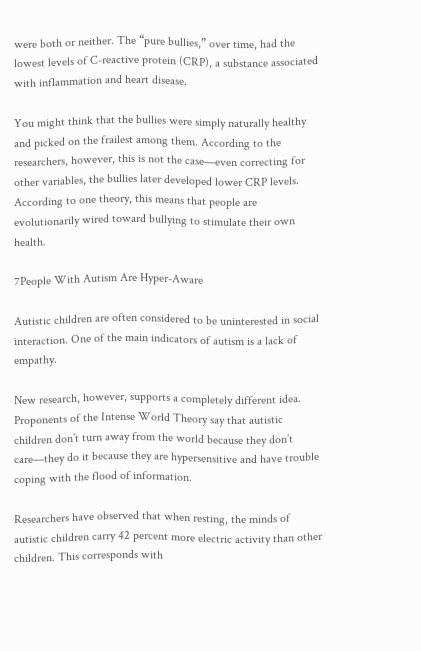were both or neither. The “pure bullies,” over time, had the lowest levels of C-reactive protein (CRP), a substance associated with inflammation and heart disease.

You might think that the bullies were simply naturally healthy and picked on the frailest among them. According to the researchers, however, this is not the case—even correcting for other variables, the bullies later developed lower CRP levels. According to one theory, this means that people are evolutionarily wired toward bullying to stimulate their own health.

7People With Autism Are Hyper-Aware

Autistic children are often considered to be uninterested in social interaction. One of the main indicators of autism is a lack of empathy.

New research, however, supports a completely different idea. Proponents of the Intense World Theory say that autistic children don’t turn away from the world because they don’t care—they do it because they are hypersensitive and have trouble coping with the flood of information.

Researchers have observed that when resting, the minds of autistic children carry 42 percent more electric activity than other children. This corresponds with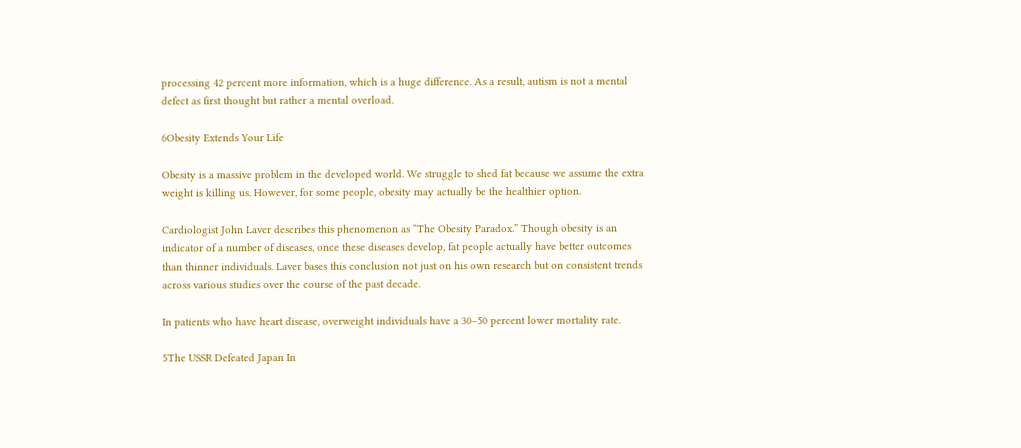processing 42 percent more information, which is a huge difference. As a result, autism is not a mental defect as first thought but rather a mental overload.

6Obesity Extends Your Life

Obesity is a massive problem in the developed world. We struggle to shed fat because we assume the extra weight is killing us. However, for some people, obesity may actually be the healthier option.

Cardiologist John Laver describes this phenomenon as “The Obesity Paradox.” Though obesity is an indicator of a number of diseases, once these diseases develop, fat people actually have better outcomes than thinner individuals. Laver bases this conclusion not just on his own research but on consistent trends across various studies over the course of the past decade.

In patients who have heart disease, overweight individuals have a 30–50 percent lower mortality rate.

5The USSR Defeated Japan In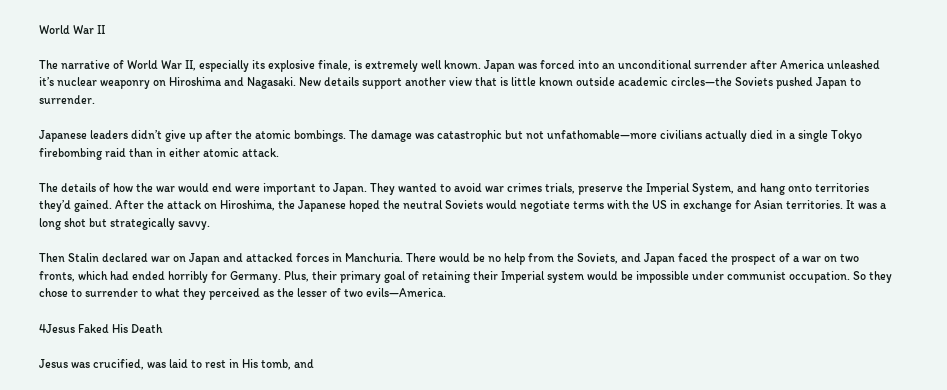World War II

The narrative of World War II, especially its explosive finale, is extremely well known. Japan was forced into an unconditional surrender after America unleashed it’s nuclear weaponry on Hiroshima and Nagasaki. New details support another view that is little known outside academic circles—the Soviets pushed Japan to surrender.

Japanese leaders didn’t give up after the atomic bombings. The damage was catastrophic but not unfathomable—more civilians actually died in a single Tokyo firebombing raid than in either atomic attack.

The details of how the war would end were important to Japan. They wanted to avoid war crimes trials, preserve the Imperial System, and hang onto territories they’d gained. After the attack on Hiroshima, the Japanese hoped the neutral Soviets would negotiate terms with the US in exchange for Asian territories. It was a long shot but strategically savvy.

Then Stalin declared war on Japan and attacked forces in Manchuria. There would be no help from the Soviets, and Japan faced the prospect of a war on two fronts, which had ended horribly for Germany. Plus, their primary goal of retaining their Imperial system would be impossible under communist occupation. So they chose to surrender to what they perceived as the lesser of two evils—America.

4Jesus Faked His Death

Jesus was crucified, was laid to rest in His tomb, and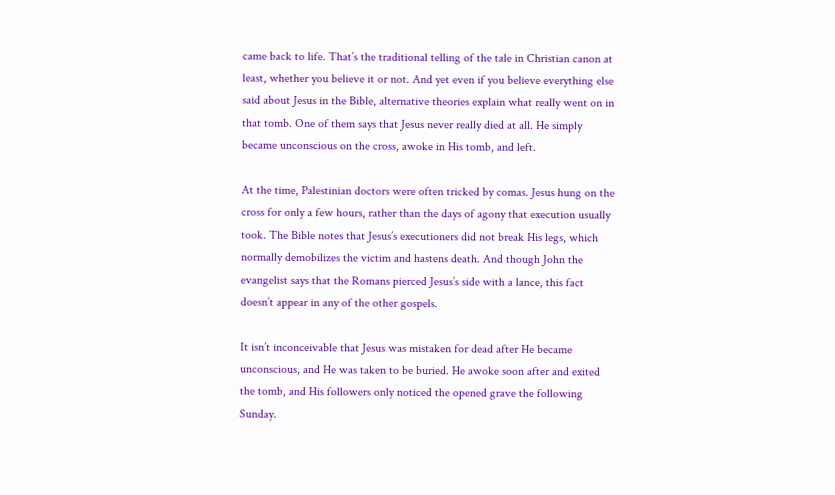came back to life. That’s the traditional telling of the tale in Christian canon at least, whether you believe it or not. And yet even if you believe everything else said about Jesus in the Bible, alternative theories explain what really went on in that tomb. One of them says that Jesus never really died at all. He simply became unconscious on the cross, awoke in His tomb, and left.

At the time, Palestinian doctors were often tricked by comas. Jesus hung on the cross for only a few hours, rather than the days of agony that execution usually took. The Bible notes that Jesus’s executioners did not break His legs, which normally demobilizes the victim and hastens death. And though John the evangelist says that the Romans pierced Jesus’s side with a lance, this fact doesn’t appear in any of the other gospels.

It isn’t inconceivable that Jesus was mistaken for dead after He became unconscious, and He was taken to be buried. He awoke soon after and exited the tomb, and His followers only noticed the opened grave the following Sunday.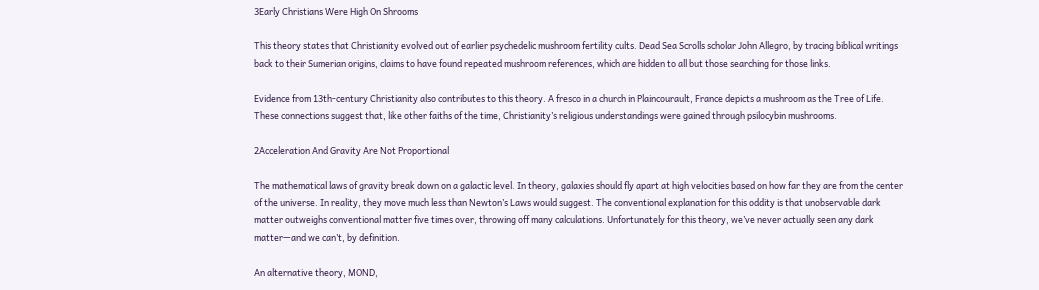3Early Christians Were High On Shrooms

This theory states that Christianity evolved out of earlier psychedelic mushroom fertility cults. Dead Sea Scrolls scholar John Allegro, by tracing biblical writings back to their Sumerian origins, claims to have found repeated mushroom references, which are hidden to all but those searching for those links.

Evidence from 13th-century Christianity also contributes to this theory. A fresco in a church in Plaincourault, France depicts a mushroom as the Tree of Life. These connections suggest that, like other faiths of the time, Christianity’s religious understandings were gained through psilocybin mushrooms.

2Acceleration And Gravity Are Not Proportional

The mathematical laws of gravity break down on a galactic level. In theory, galaxies should fly apart at high velocities based on how far they are from the center of the universe. In reality, they move much less than Newton’s Laws would suggest. The conventional explanation for this oddity is that unobservable dark matter outweighs conventional matter five times over, throwing off many calculations. Unfortunately for this theory, we’ve never actually seen any dark matter—and we can’t, by definition.

An alternative theory, MOND,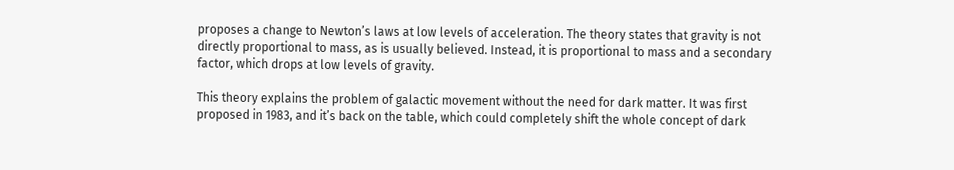proposes a change to Newton’s laws at low levels of acceleration. The theory states that gravity is not directly proportional to mass, as is usually believed. Instead, it is proportional to mass and a secondary factor, which drops at low levels of gravity.

This theory explains the problem of galactic movement without the need for dark matter. It was first proposed in 1983, and it’s back on the table, which could completely shift the whole concept of dark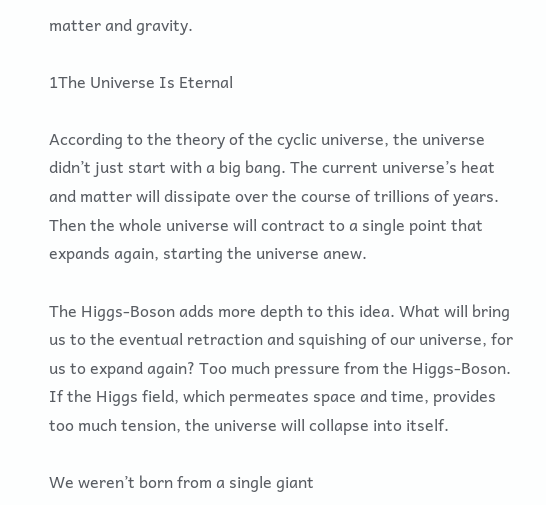matter and gravity.

1The Universe Is Eternal

According to the theory of the cyclic universe, the universe didn’t just start with a big bang. The current universe’s heat and matter will dissipate over the course of trillions of years. Then the whole universe will contract to a single point that expands again, starting the universe anew.

The Higgs-Boson adds more depth to this idea. What will bring us to the eventual retraction and squishing of our universe, for us to expand again? Too much pressure from the Higgs-Boson. If the Higgs field, which permeates space and time, provides too much tension, the universe will collapse into itself.

We weren’t born from a single giant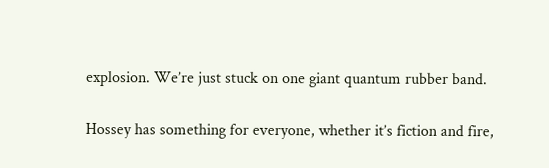explosion. We’re just stuck on one giant quantum rubber band.

Hossey has something for everyone, whether it’s fiction and fire,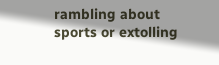rambling about sports or extolling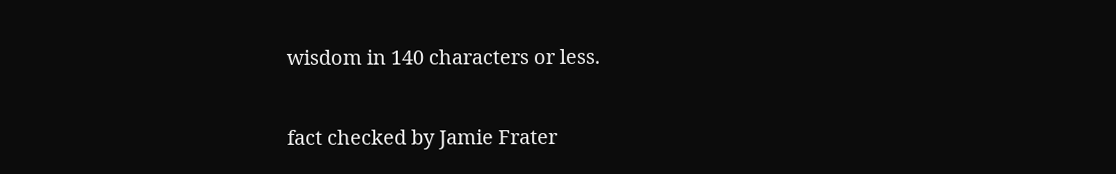wisdom in 140 characters or less.

fact checked by Jamie Frater